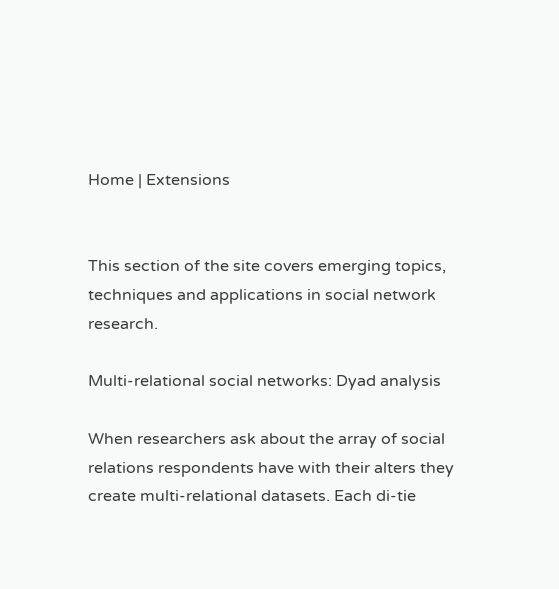Home | Extensions


This section of the site covers emerging topics, techniques and applications in social network research.

Multi-relational social networks: Dyad analysis

When researchers ask about the array of social relations respondents have with their alters they create multi-relational datasets. Each di-tie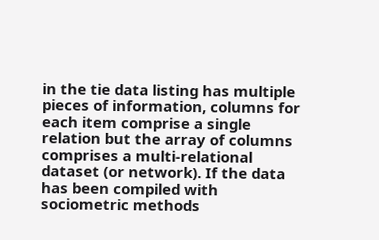in the tie data listing has multiple pieces of information, columns for each item comprise a single relation but the array of columns comprises a multi-relational dataset (or network). If the data has been compiled with sociometric methods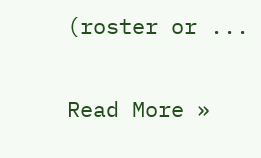(roster or ...

Read More »